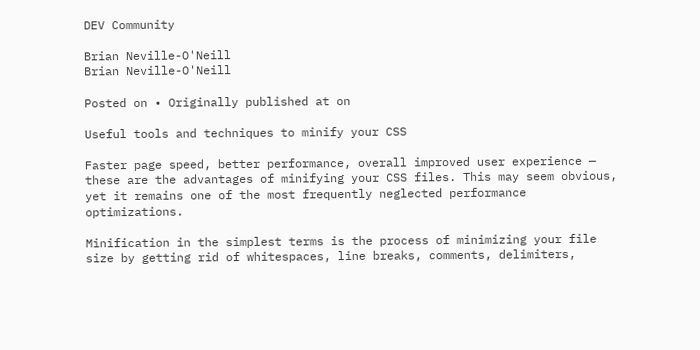DEV Community

Brian Neville-O'Neill
Brian Neville-O'Neill

Posted on • Originally published at on

Useful tools and techniques to minify your CSS

Faster page speed, better performance, overall improved user experience — these are the advantages of minifying your CSS files. This may seem obvious, yet it remains one of the most frequently neglected performance optimizations.

Minification in the simplest terms is the process of minimizing your file size by getting rid of whitespaces, line breaks, comments, delimiters,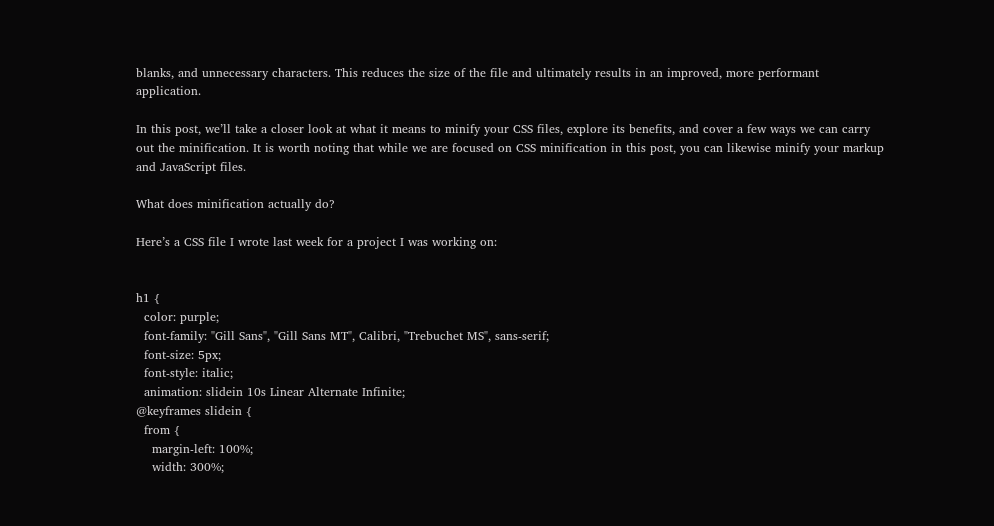blanks, and unnecessary characters. This reduces the size of the file and ultimately results in an improved, more performant application.

In this post, we’ll take a closer look at what it means to minify your CSS files, explore its benefits, and cover a few ways we can carry out the minification. It is worth noting that while we are focused on CSS minification in this post, you can likewise minify your markup and JavaScript files.

What does minification actually do?

Here’s a CSS file I wrote last week for a project I was working on:


h1 {
  color: purple;
  font-family: "Gill Sans", "Gill Sans MT", Calibri, "Trebuchet MS", sans-serif;
  font-size: 5px;
  font-style: italic;
  animation: slidein 10s Linear Alternate Infinite;
@keyframes slidein {
  from {
    margin-left: 100%;
    width: 300%;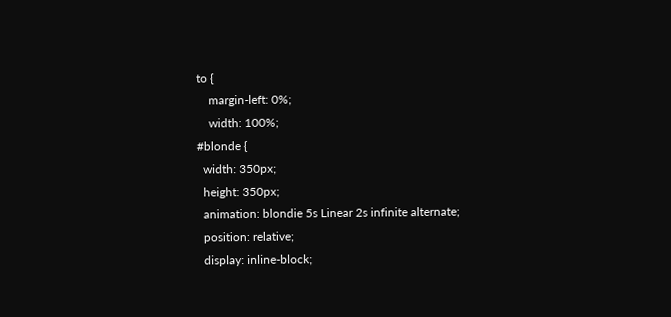to {
    margin-left: 0%;
    width: 100%;
#blonde {
  width: 350px;
  height: 350px;
  animation: blondie 5s Linear 2s infinite alternate;
  position: relative;
  display: inline-block;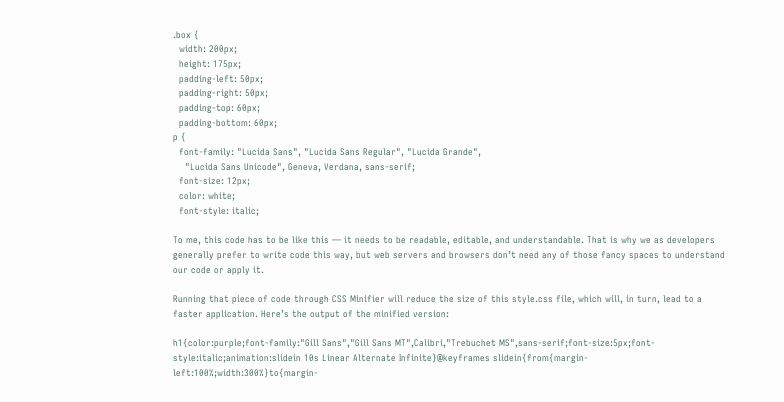.box {
  width: 200px;
  height: 175px;
  padding-left: 50px;
  padding-right: 50px;
  padding-top: 60px;
  padding-bottom: 60px;
p {
  font-family: "Lucida Sans", "Lucida Sans Regular", "Lucida Grande",
    "Lucida Sans Unicode", Geneva, Verdana, sans-serif;
  font-size: 12px;
  color: white;
  font-style: italic;

To me, this code has to be like this — it needs to be readable, editable, and understandable. That is why we as developers generally prefer to write code this way, but web servers and browsers don’t need any of those fancy spaces to understand our code or apply it.

Running that piece of code through CSS Minifier will reduce the size of this style.css file, which will, in turn, lead to a faster application. Here’s the output of the minified version:

h1{color:purple;font-family:"Gill Sans","Gill Sans MT",Calibri,"Trebuchet MS",sans-serif;font-size:5px;font-style:italic;animation:slidein 10s Linear Alternate Infinite}@keyframes slidein{from{margin-left:100%;width:300%}to{margin-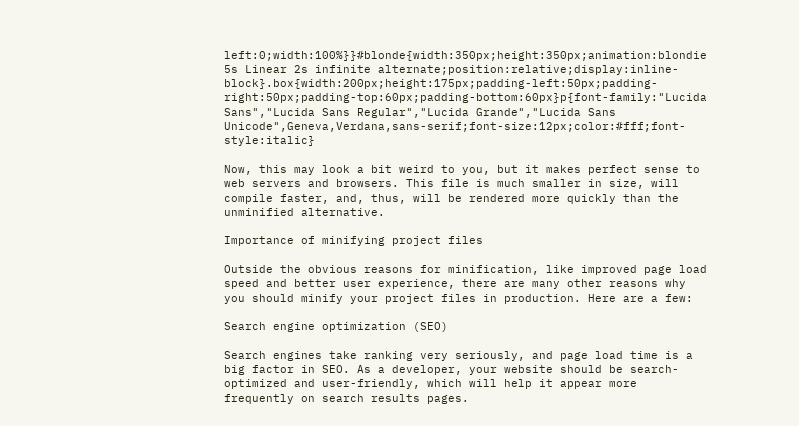left:0;width:100%}}#blonde{width:350px;height:350px;animation:blondie 5s Linear 2s infinite alternate;position:relative;display:inline-block}.box{width:200px;height:175px;padding-left:50px;padding-right:50px;padding-top:60px;padding-bottom:60px}p{font-family:"Lucida Sans","Lucida Sans Regular","Lucida Grande","Lucida Sans Unicode",Geneva,Verdana,sans-serif;font-size:12px;color:#fff;font-style:italic}

Now, this may look a bit weird to you, but it makes perfect sense to web servers and browsers. This file is much smaller in size, will compile faster, and, thus, will be rendered more quickly than the unminified alternative.

Importance of minifying project files

Outside the obvious reasons for minification, like improved page load speed and better user experience, there are many other reasons why you should minify your project files in production. Here are a few:

Search engine optimization (SEO)

Search engines take ranking very seriously, and page load time is a big factor in SEO. As a developer, your website should be search-optimized and user-friendly, which will help it appear more frequently on search results pages.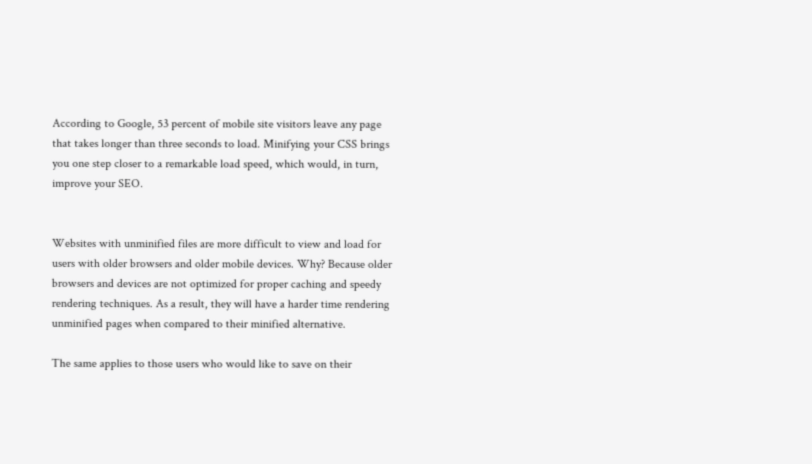According to Google, 53 percent of mobile site visitors leave any page that takes longer than three seconds to load. Minifying your CSS brings you one step closer to a remarkable load speed, which would, in turn, improve your SEO.


Websites with unminified files are more difficult to view and load for users with older browsers and older mobile devices. Why? Because older browsers and devices are not optimized for proper caching and speedy rendering techniques. As a result, they will have a harder time rendering unminified pages when compared to their minified alternative.

The same applies to those users who would like to save on their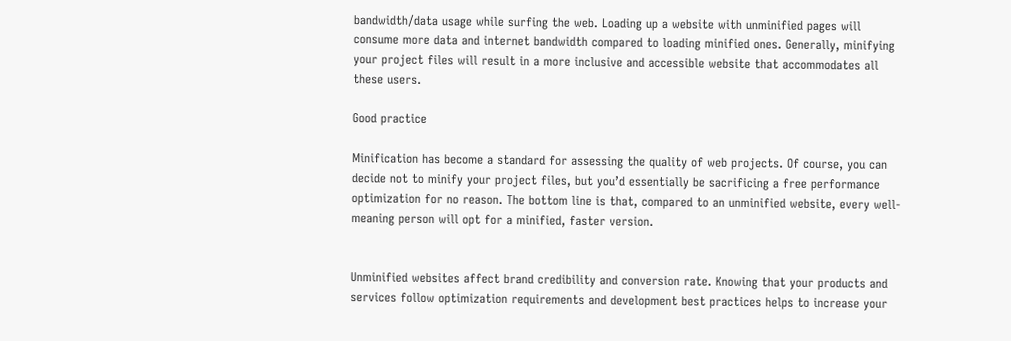bandwidth/data usage while surfing the web. Loading up a website with unminified pages will consume more data and internet bandwidth compared to loading minified ones. Generally, minifying your project files will result in a more inclusive and accessible website that accommodates all these users.

Good practice

Minification has become a standard for assessing the quality of web projects. Of course, you can decide not to minify your project files, but you’d essentially be sacrificing a free performance optimization for no reason. The bottom line is that, compared to an unminified website, every well-meaning person will opt for a minified, faster version.


Unminified websites affect brand credibility and conversion rate. Knowing that your products and services follow optimization requirements and development best practices helps to increase your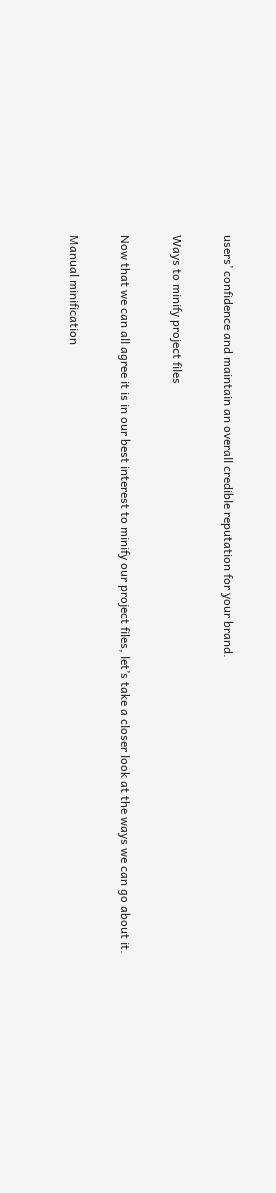users’ confidence and maintain an overall credible reputation for your brand.

Ways to minify project files

Now that we can all agree it is in our best interest to minify our project files, let’s take a closer look at the ways we can go about it.

Manual minification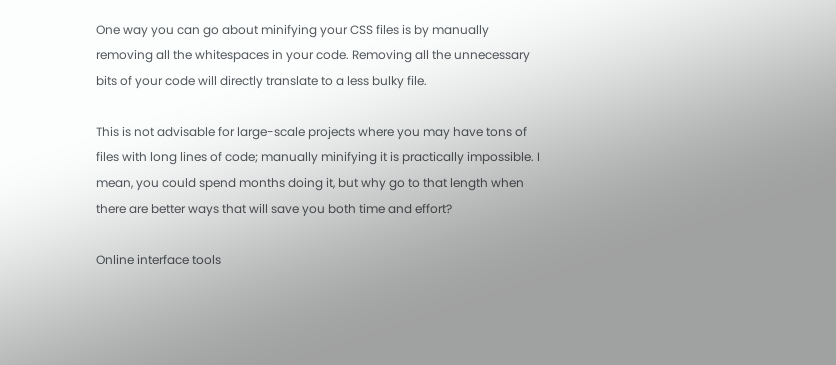One way you can go about minifying your CSS files is by manually removing all the whitespaces in your code. Removing all the unnecessary bits of your code will directly translate to a less bulky file.

This is not advisable for large-scale projects where you may have tons of files with long lines of code; manually minifying it is practically impossible. I mean, you could spend months doing it, but why go to that length when there are better ways that will save you both time and effort?

Online interface tools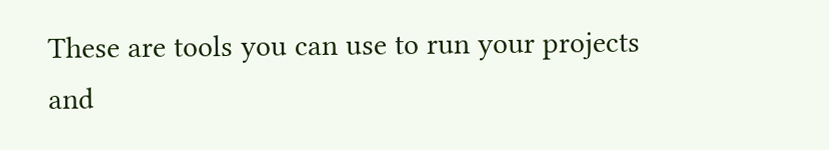These are tools you can use to run your projects and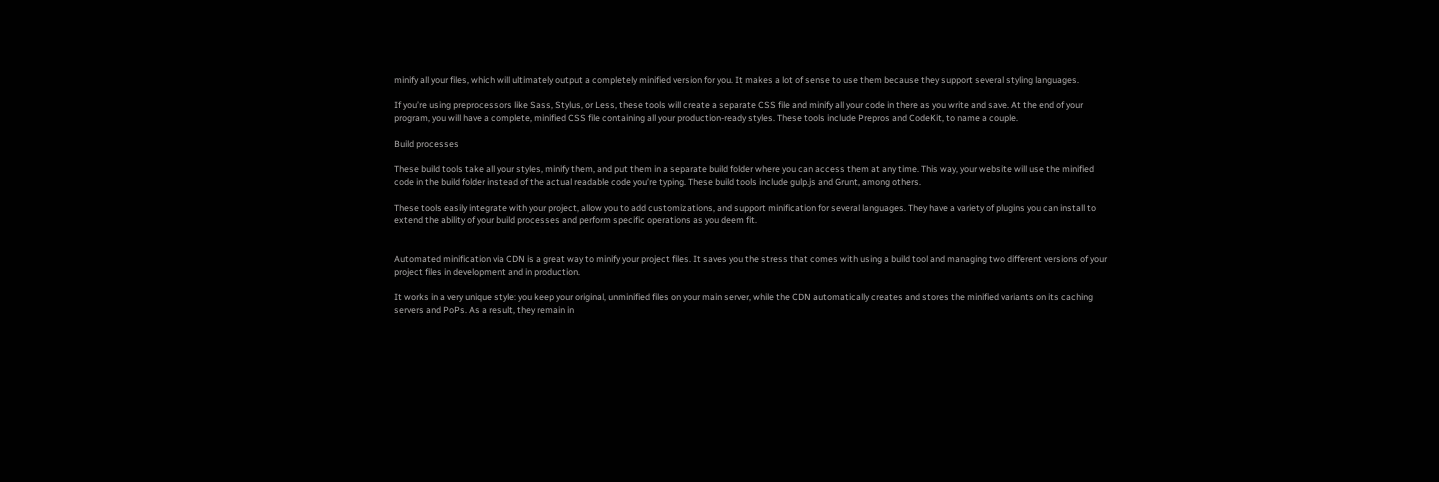minify all your files, which will ultimately output a completely minified version for you. It makes a lot of sense to use them because they support several styling languages.

If you’re using preprocessors like Sass, Stylus, or Less, these tools will create a separate CSS file and minify all your code in there as you write and save. At the end of your program, you will have a complete, minified CSS file containing all your production-ready styles. These tools include Prepros and CodeKit, to name a couple.

Build processes

These build tools take all your styles, minify them, and put them in a separate build folder where you can access them at any time. This way, your website will use the minified code in the build folder instead of the actual readable code you’re typing. These build tools include gulp.js and Grunt, among others.

These tools easily integrate with your project, allow you to add customizations, and support minification for several languages. They have a variety of plugins you can install to extend the ability of your build processes and perform specific operations as you deem fit.


Automated minification via CDN is a great way to minify your project files. It saves you the stress that comes with using a build tool and managing two different versions of your project files in development and in production.

It works in a very unique style: you keep your original, unminified files on your main server, while the CDN automatically creates and stores the minified variants on its caching servers and PoPs. As a result, they remain in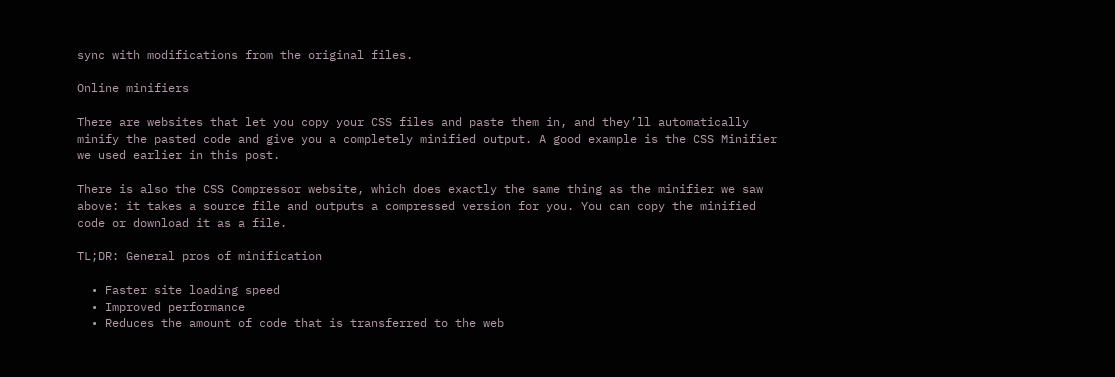sync with modifications from the original files.

Online minifiers

There are websites that let you copy your CSS files and paste them in, and they’ll automatically minify the pasted code and give you a completely minified output. A good example is the CSS Minifier we used earlier in this post.

There is also the CSS Compressor website, which does exactly the same thing as the minifier we saw above: it takes a source file and outputs a compressed version for you. You can copy the minified code or download it as a file.

TL;DR: General pros of minification

  • Faster site loading speed
  • Improved performance
  • Reduces the amount of code that is transferred to the web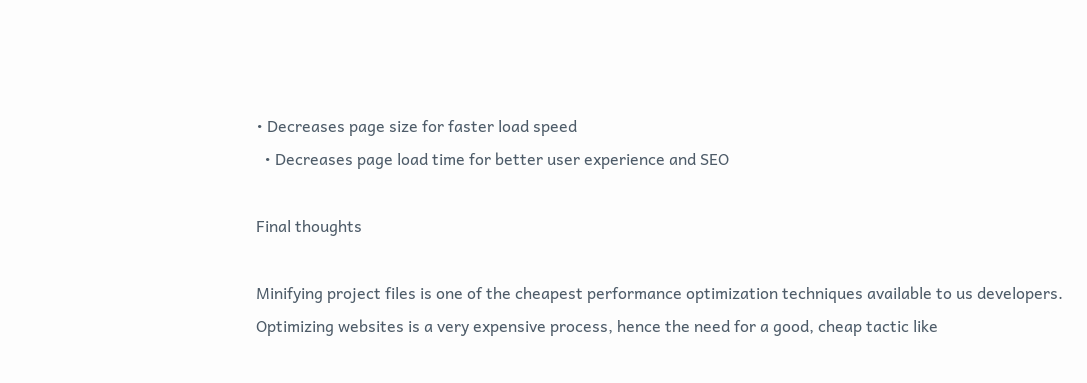• Decreases page size for faster load speed
  • Decreases page load time for better user experience and SEO

Final thoughts

Minifying project files is one of the cheapest performance optimization techniques available to us developers. Optimizing websites is a very expensive process, hence the need for a good, cheap tactic like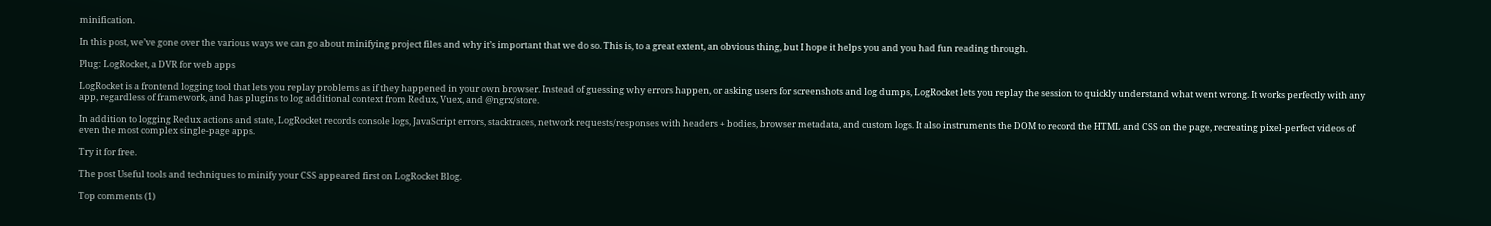minification.

In this post, we’ve gone over the various ways we can go about minifying project files and why it’s important that we do so. This is, to a great extent, an obvious thing, but I hope it helps you and you had fun reading through.

Plug: LogRocket, a DVR for web apps

LogRocket is a frontend logging tool that lets you replay problems as if they happened in your own browser. Instead of guessing why errors happen, or asking users for screenshots and log dumps, LogRocket lets you replay the session to quickly understand what went wrong. It works perfectly with any app, regardless of framework, and has plugins to log additional context from Redux, Vuex, and @ngrx/store.

In addition to logging Redux actions and state, LogRocket records console logs, JavaScript errors, stacktraces, network requests/responses with headers + bodies, browser metadata, and custom logs. It also instruments the DOM to record the HTML and CSS on the page, recreating pixel-perfect videos of even the most complex single-page apps.

Try it for free.

The post Useful tools and techniques to minify your CSS appeared first on LogRocket Blog.

Top comments (1)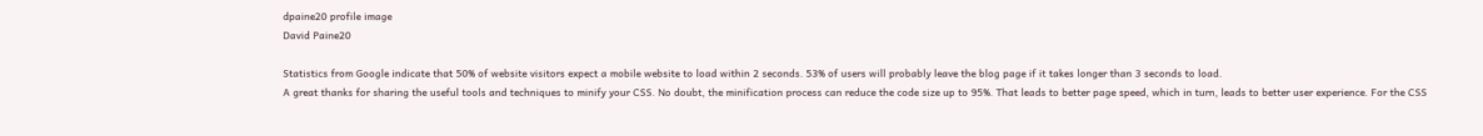dpaine20 profile image
David Paine20

Statistics from Google indicate that 50% of website visitors expect a mobile website to load within 2 seconds. 53% of users will probably leave the blog page if it takes longer than 3 seconds to load.
A great thanks for sharing the useful tools and techniques to minify your CSS. No doubt, the minification process can reduce the code size up to 95%. That leads to better page speed, which in turn, leads to better user experience. For the CSS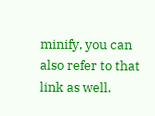minify, you can also refer to that link as well.